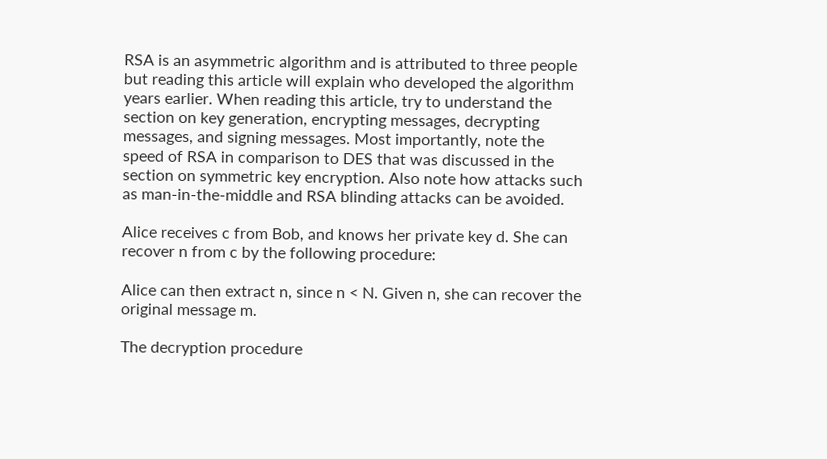RSA is an asymmetric algorithm and is attributed to three people but reading this article will explain who developed the algorithm years earlier. When reading this article, try to understand the section on key generation, encrypting messages, decrypting messages, and signing messages. Most importantly, note the speed of RSA in comparison to DES that was discussed in the section on symmetric key encryption. Also note how attacks such as man-in-the-middle and RSA blinding attacks can be avoided.

Alice receives c from Bob, and knows her private key d. She can recover n from c by the following procedure:

Alice can then extract n, since n < N. Given n, she can recover the original message m.

The decryption procedure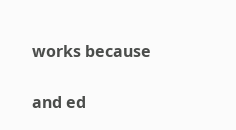works because

and ed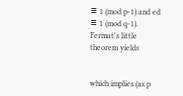≡ 1 (mod p-1) and ed ≡ 1 (mod q-1). Fermat's little theorem yields


which implies (as p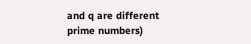and q are different prime numbers)